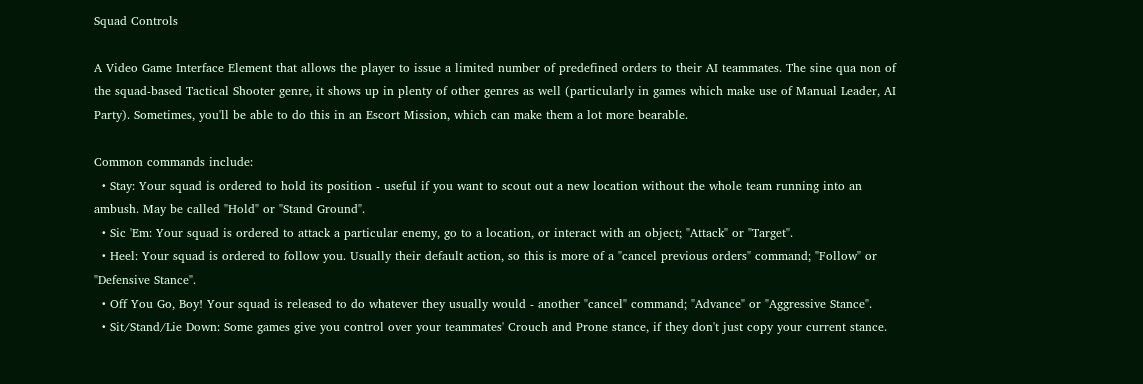Squad Controls

A Video Game Interface Element that allows the player to issue a limited number of predefined orders to their AI teammates. The sine qua non of the squad-based Tactical Shooter genre, it shows up in plenty of other genres as well (particularly in games which make use of Manual Leader, AI Party). Sometimes, you'll be able to do this in an Escort Mission, which can make them a lot more bearable.

Common commands include:
  • Stay: Your squad is ordered to hold its position - useful if you want to scout out a new location without the whole team running into an ambush. May be called "Hold" or "Stand Ground".
  • Sic 'Em: Your squad is ordered to attack a particular enemy, go to a location, or interact with an object; "Attack" or "Target".
  • Heel: Your squad is ordered to follow you. Usually their default action, so this is more of a "cancel previous orders" command; "Follow" or "Defensive Stance".
  • Off You Go, Boy! Your squad is released to do whatever they usually would - another "cancel" command; "Advance" or "Aggressive Stance".
  • Sit/Stand/Lie Down: Some games give you control over your teammates' Crouch and Prone stance, if they don't just copy your current stance.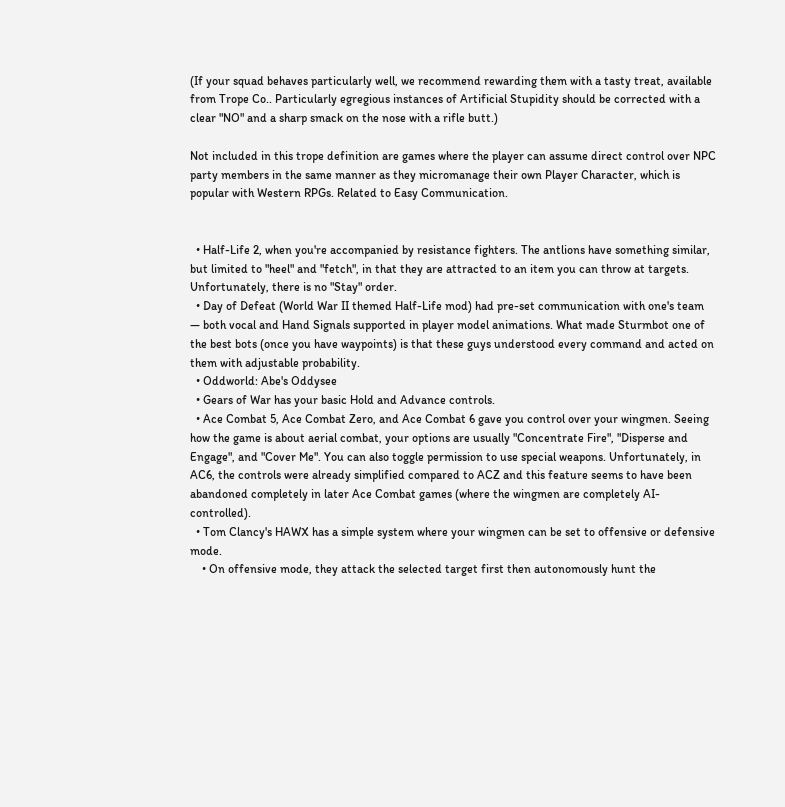(If your squad behaves particularly well, we recommend rewarding them with a tasty treat, available from Trope Co.. Particularly egregious instances of Artificial Stupidity should be corrected with a clear "NO" and a sharp smack on the nose with a rifle butt.)

Not included in this trope definition are games where the player can assume direct control over NPC party members in the same manner as they micromanage their own Player Character, which is popular with Western RPGs. Related to Easy Communication.


  • Half-Life 2, when you're accompanied by resistance fighters. The antlions have something similar, but limited to "heel" and "fetch", in that they are attracted to an item you can throw at targets. Unfortunately, there is no "Stay" order.
  • Day of Defeat (World War II themed Half-Life mod) had pre-set communication with one's team — both vocal and Hand Signals supported in player model animations. What made Sturmbot one of the best bots (once you have waypoints) is that these guys understood every command and acted on them with adjustable probability.
  • Oddworld: Abe's Oddysee
  • Gears of War has your basic Hold and Advance controls.
  • Ace Combat 5, Ace Combat Zero, and Ace Combat 6 gave you control over your wingmen. Seeing how the game is about aerial combat, your options are usually "Concentrate Fire", "Disperse and Engage", and "Cover Me". You can also toggle permission to use special weapons. Unfortunately, in AC6, the controls were already simplified compared to ACZ and this feature seems to have been abandoned completely in later Ace Combat games (where the wingmen are completely AI-controlled).
  • Tom Clancy's HAWX has a simple system where your wingmen can be set to offensive or defensive mode.
    • On offensive mode, they attack the selected target first then autonomously hunt the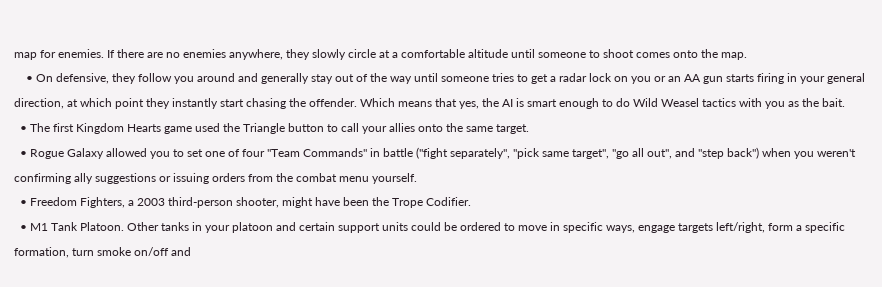map for enemies. If there are no enemies anywhere, they slowly circle at a comfortable altitude until someone to shoot comes onto the map.
    • On defensive, they follow you around and generally stay out of the way until someone tries to get a radar lock on you or an AA gun starts firing in your general direction, at which point they instantly start chasing the offender. Which means that yes, the AI is smart enough to do Wild Weasel tactics with you as the bait.
  • The first Kingdom Hearts game used the Triangle button to call your allies onto the same target.
  • Rogue Galaxy allowed you to set one of four "Team Commands" in battle ("fight separately", "pick same target", "go all out", and "step back") when you weren't confirming ally suggestions or issuing orders from the combat menu yourself.
  • Freedom Fighters, a 2003 third-person shooter, might have been the Trope Codifier.
  • M1 Tank Platoon. Other tanks in your platoon and certain support units could be ordered to move in specific ways, engage targets left/right, form a specific formation, turn smoke on/off and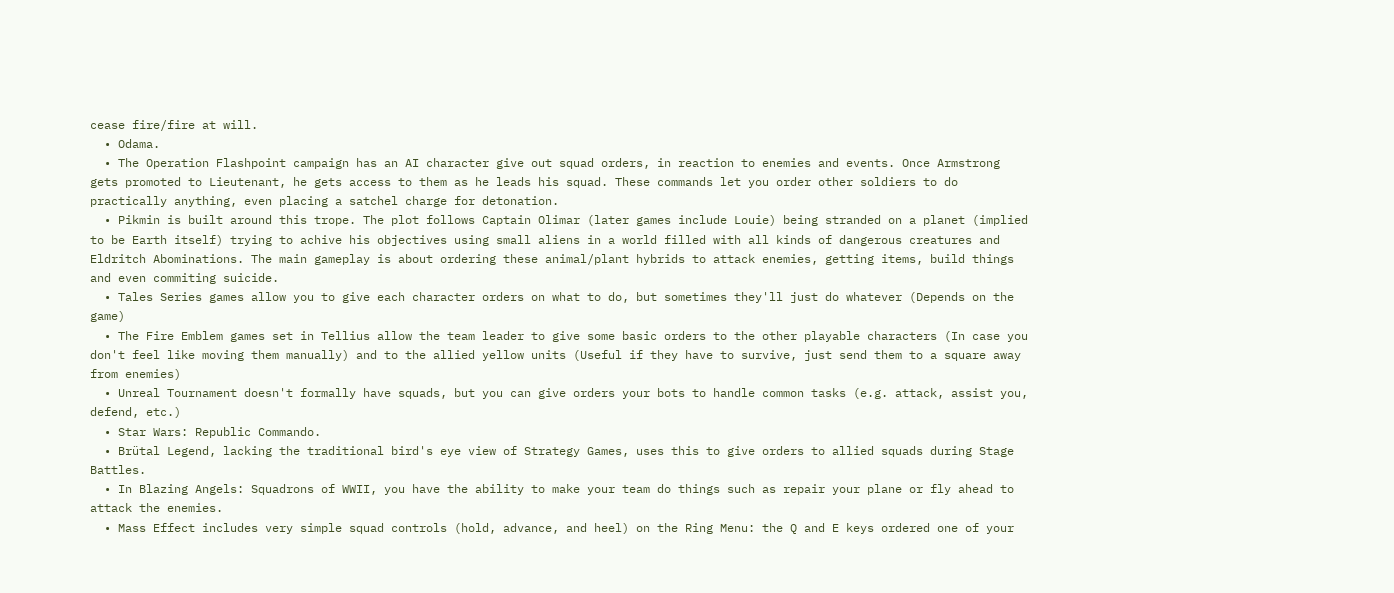cease fire/fire at will.
  • Odama.
  • The Operation Flashpoint campaign has an AI character give out squad orders, in reaction to enemies and events. Once Armstrong gets promoted to Lieutenant, he gets access to them as he leads his squad. These commands let you order other soldiers to do practically anything, even placing a satchel charge for detonation.
  • Pikmin is built around this trope. The plot follows Captain Olimar (later games include Louie) being stranded on a planet (implied to be Earth itself) trying to achive his objectives using small aliens in a world filled with all kinds of dangerous creatures and Eldritch Abominations. The main gameplay is about ordering these animal/plant hybrids to attack enemies, getting items, build things and even commiting suicide.
  • Tales Series games allow you to give each character orders on what to do, but sometimes they'll just do whatever (Depends on the game)
  • The Fire Emblem games set in Tellius allow the team leader to give some basic orders to the other playable characters (In case you don't feel like moving them manually) and to the allied yellow units (Useful if they have to survive, just send them to a square away from enemies)
  • Unreal Tournament doesn't formally have squads, but you can give orders your bots to handle common tasks (e.g. attack, assist you, defend, etc.)
  • Star Wars: Republic Commando.
  • Brütal Legend, lacking the traditional bird's eye view of Strategy Games, uses this to give orders to allied squads during Stage Battles.
  • In Blazing Angels: Squadrons of WWII, you have the ability to make your team do things such as repair your plane or fly ahead to attack the enemies.
  • Mass Effect includes very simple squad controls (hold, advance, and heel) on the Ring Menu: the Q and E keys ordered one of your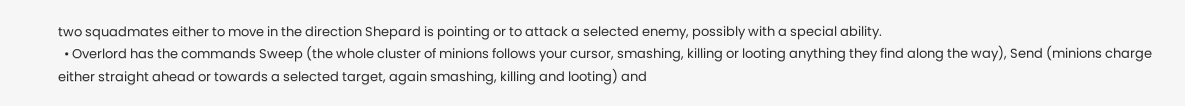two squadmates either to move in the direction Shepard is pointing or to attack a selected enemy, possibly with a special ability.
  • Overlord has the commands Sweep (the whole cluster of minions follows your cursor, smashing, killing or looting anything they find along the way), Send (minions charge either straight ahead or towards a selected target, again smashing, killing and looting) and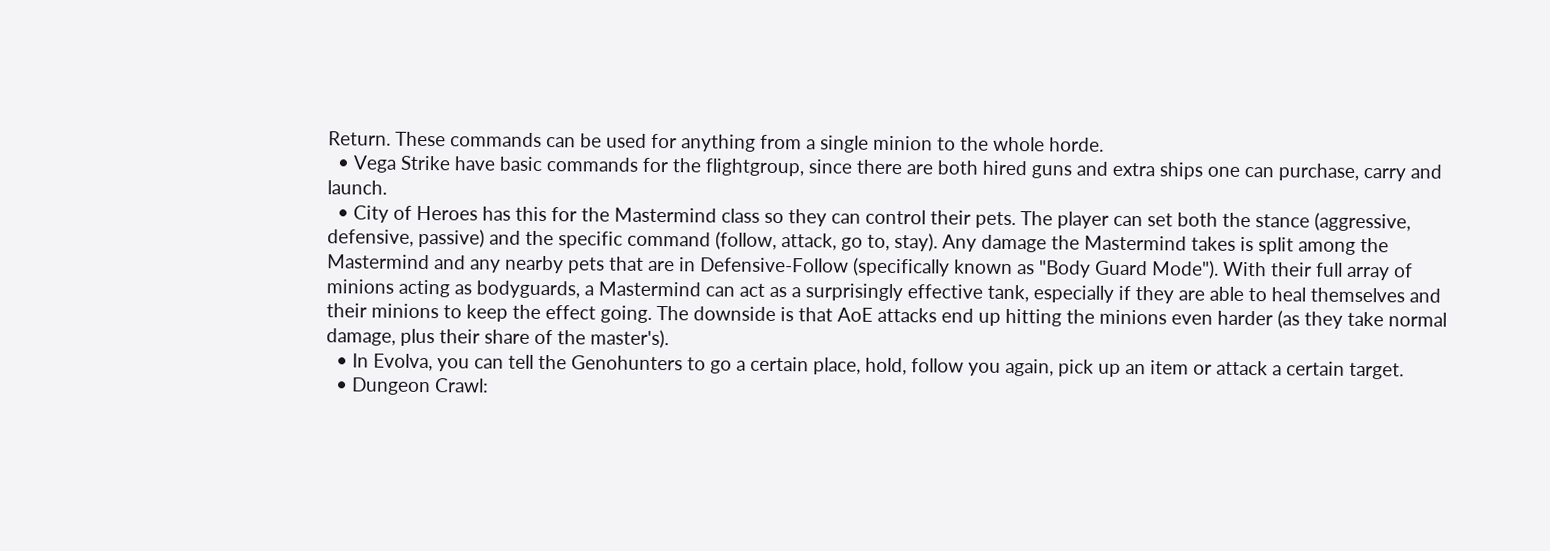Return. These commands can be used for anything from a single minion to the whole horde.
  • Vega Strike have basic commands for the flightgroup, since there are both hired guns and extra ships one can purchase, carry and launch.
  • City of Heroes has this for the Mastermind class so they can control their pets. The player can set both the stance (aggressive, defensive, passive) and the specific command (follow, attack, go to, stay). Any damage the Mastermind takes is split among the Mastermind and any nearby pets that are in Defensive-Follow (specifically known as "Body Guard Mode"). With their full array of minions acting as bodyguards, a Mastermind can act as a surprisingly effective tank, especially if they are able to heal themselves and their minions to keep the effect going. The downside is that AoE attacks end up hitting the minions even harder (as they take normal damage, plus their share of the master's).
  • In Evolva, you can tell the Genohunters to go a certain place, hold, follow you again, pick up an item or attack a certain target.
  • Dungeon Crawl: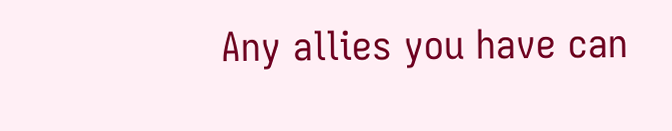Any allies you have can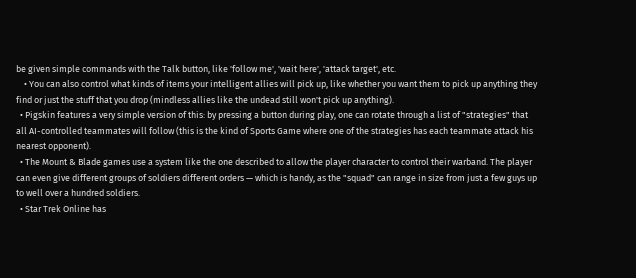be given simple commands with the Talk button, like 'follow me', 'wait here', 'attack target', etc.
    • You can also control what kinds of items your intelligent allies will pick up, like whether you want them to pick up anything they find or just the stuff that you drop (mindless allies like the undead still won't pick up anything).
  • Pigskin features a very simple version of this: by pressing a button during play, one can rotate through a list of "strategies" that all AI-controlled teammates will follow (this is the kind of Sports Game where one of the strategies has each teammate attack his nearest opponent).
  • The Mount & Blade games use a system like the one described to allow the player character to control their warband. The player can even give different groups of soldiers different orders — which is handy, as the "squad" can range in size from just a few guys up to well over a hundred soldiers.
  • Star Trek Online has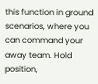this function in ground scenarios, where you can command your away team. Hold position,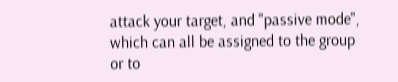attack your target, and "passive mode", which can all be assigned to the group or to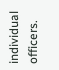individual officers.